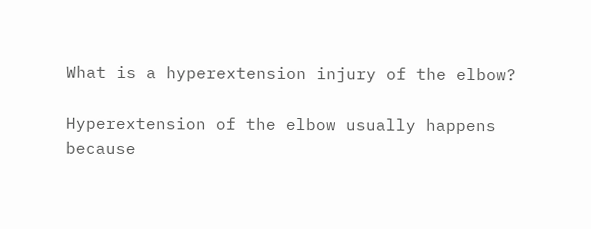What is a hyperextension injury of the elbow?

Hyperextension of the elbow usually happens because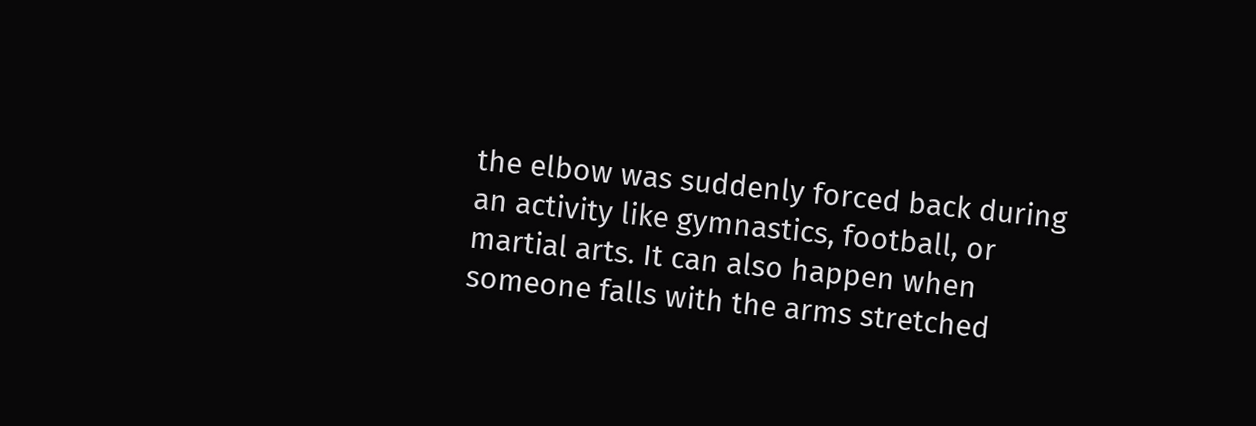the elbow was suddenly forced back during an activity like gymnastics, football, or martial arts. It can also happen when someone falls with the arms stretched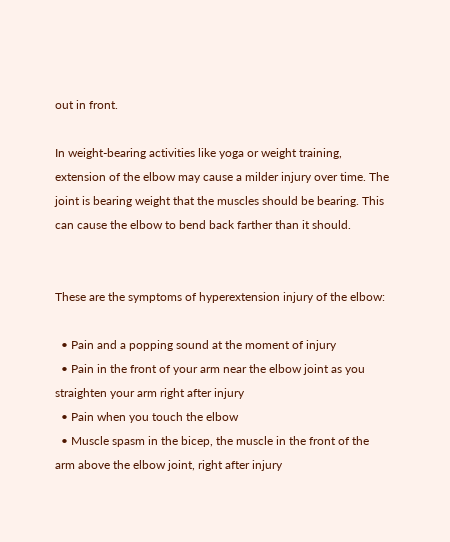out in front.

In weight-bearing activities like yoga or weight training, extension of the elbow may cause a milder injury over time. The joint is bearing weight that the muscles should be bearing. This can cause the elbow to bend back farther than it should.


These are the symptoms of hyperextension injury of the elbow:

  • Pain and a popping sound at the moment of injury
  • Pain in the front of your arm near the elbow joint as you straighten your arm right after injury
  • Pain when you touch the elbow
  • Muscle spasm in the bicep, the muscle in the front of the arm above the elbow joint, right after injury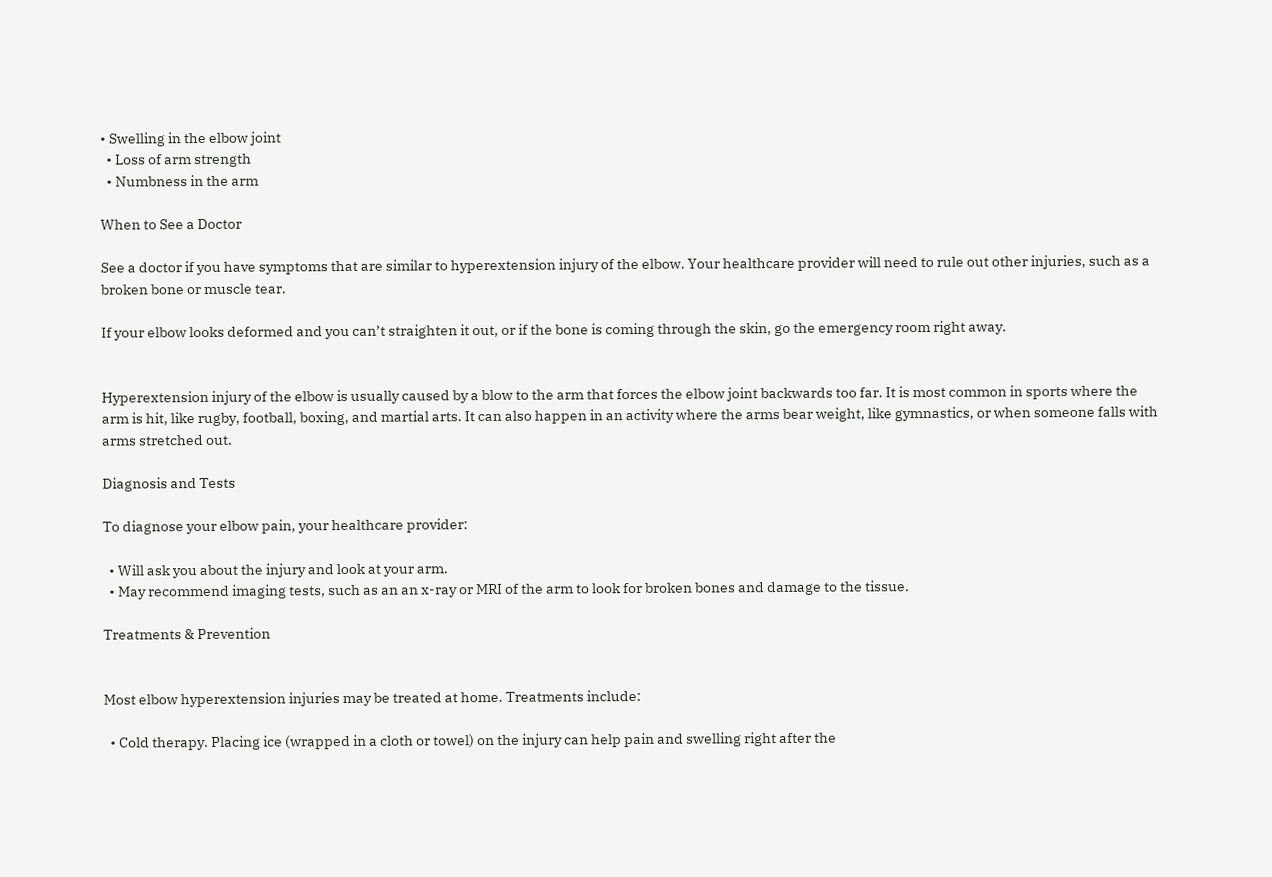• Swelling in the elbow joint
  • Loss of arm strength
  • Numbness in the arm

When to See a Doctor

See a doctor if you have symptoms that are similar to hyperextension injury of the elbow. Your healthcare provider will need to rule out other injuries, such as a broken bone or muscle tear.

If your elbow looks deformed and you can’t straighten it out, or if the bone is coming through the skin, go the emergency room right away.


Hyperextension injury of the elbow is usually caused by a blow to the arm that forces the elbow joint backwards too far. It is most common in sports where the arm is hit, like rugby, football, boxing, and martial arts. It can also happen in an activity where the arms bear weight, like gymnastics, or when someone falls with arms stretched out.

Diagnosis and Tests

To diagnose your elbow pain, your healthcare provider:

  • Will ask you about the injury and look at your arm.
  • May recommend imaging tests, such as an an x-ray or MRI of the arm to look for broken bones and damage to the tissue.

Treatments & Prevention


Most elbow hyperextension injuries may be treated at home. Treatments include:

  • Cold therapy. Placing ice (wrapped in a cloth or towel) on the injury can help pain and swelling right after the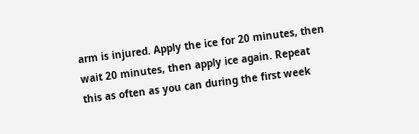arm is injured. Apply the ice for 20 minutes, then wait 20 minutes, then apply ice again. Repeat this as often as you can during the first week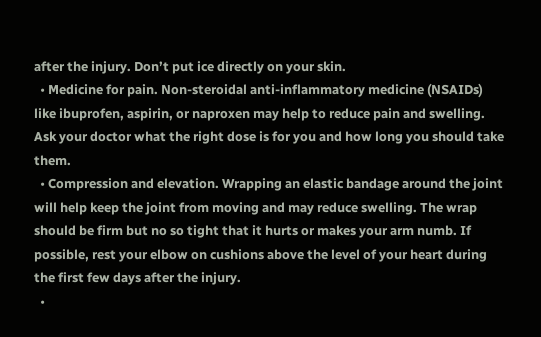after the injury. Don’t put ice directly on your skin.
  • Medicine for pain. Non-steroidal anti-inflammatory medicine (NSAIDs) like ibuprofen, aspirin, or naproxen may help to reduce pain and swelling. Ask your doctor what the right dose is for you and how long you should take them.
  • Compression and elevation. Wrapping an elastic bandage around the joint will help keep the joint from moving and may reduce swelling. The wrap should be firm but no so tight that it hurts or makes your arm numb. If possible, rest your elbow on cushions above the level of your heart during the first few days after the injury.
  •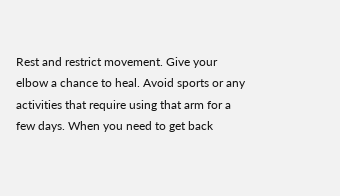Rest and restrict movement. Give your elbow a chance to heal. Avoid sports or any activities that require using that arm for a few days. When you need to get back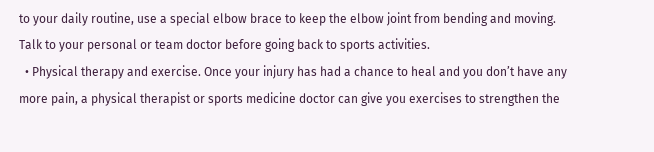to your daily routine, use a special elbow brace to keep the elbow joint from bending and moving. Talk to your personal or team doctor before going back to sports activities.
  • Physical therapy and exercise. Once your injury has had a chance to heal and you don’t have any more pain, a physical therapist or sports medicine doctor can give you exercises to strengthen the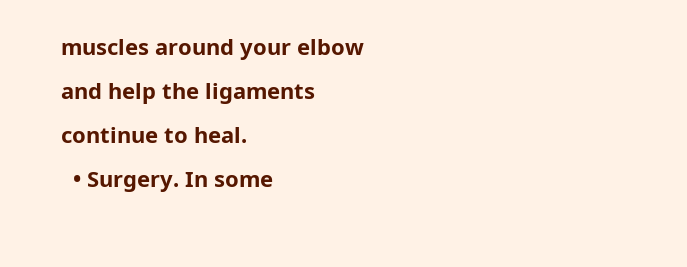muscles around your elbow and help the ligaments continue to heal.
  • Surgery. In some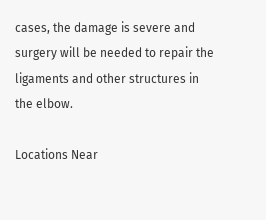cases, the damage is severe and surgery will be needed to repair the ligaments and other structures in the elbow.

Locations Near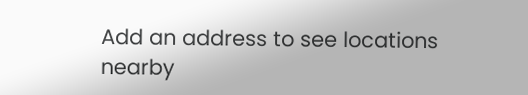Add an address to see locations nearby